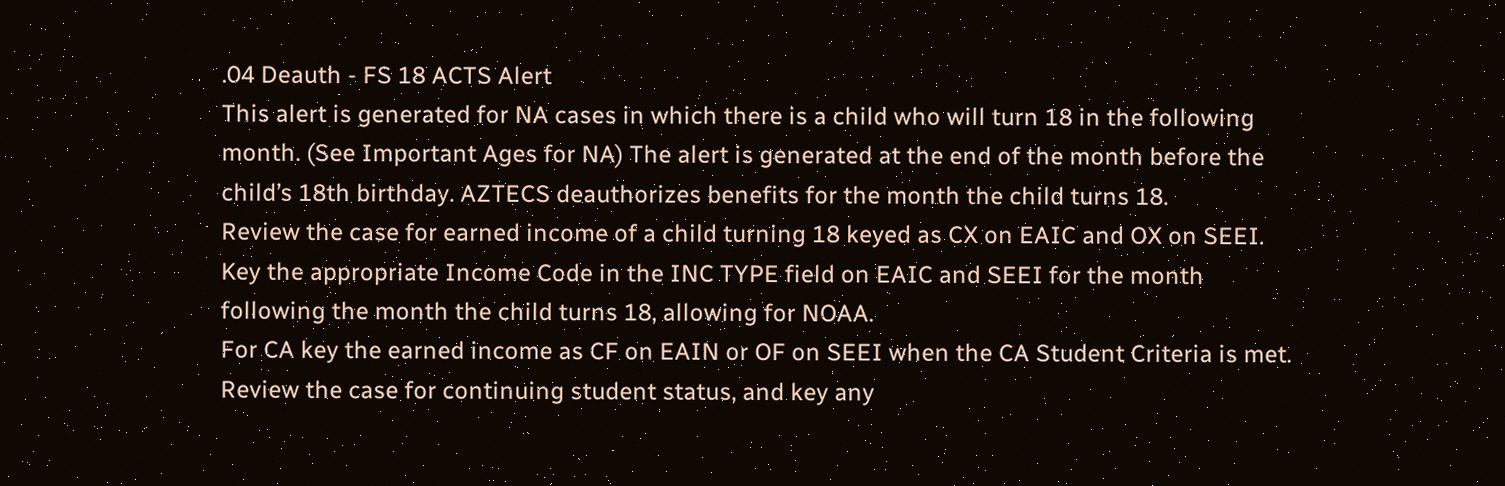.04 Deauth - FS 18 ACTS Alert
This alert is generated for NA cases in which there is a child who will turn 18 in the following month. (See Important Ages for NA) The alert is generated at the end of the month before the child’s 18th birthday. AZTECS deauthorizes benefits for the month the child turns 18.
Review the case for earned income of a child turning 18 keyed as CX on EAIC and OX on SEEI. Key the appropriate Income Code in the INC TYPE field on EAIC and SEEI for the month following the month the child turns 18, allowing for NOAA.
For CA key the earned income as CF on EAIN or OF on SEEI when the CA Student Criteria is met.
Review the case for continuing student status, and key any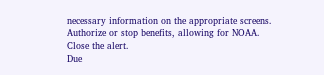necessary information on the appropriate screens.
Authorize or stop benefits, allowing for NOAA.
Close the alert.
Due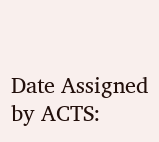Date Assigned by ACTS: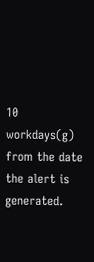10 workdays(g) from the date the alert is generated.